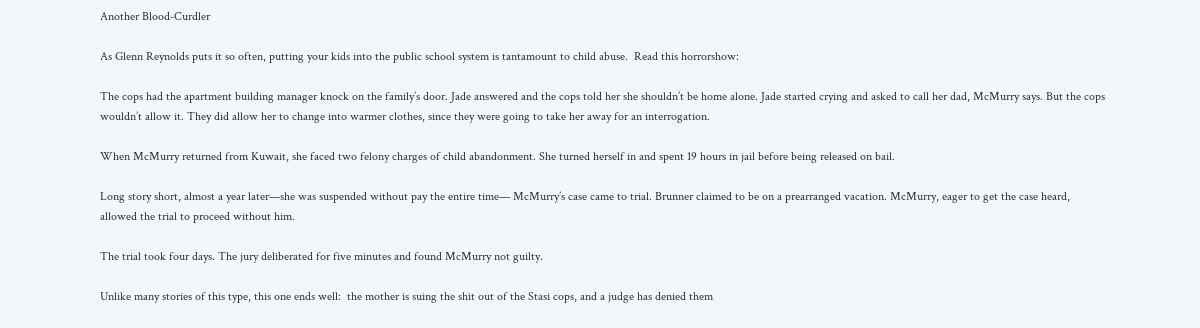Another Blood-Curdler

As Glenn Reynolds puts it so often, putting your kids into the public school system is tantamount to child abuse.  Read this horrorshow:

The cops had the apartment building manager knock on the family’s door. Jade answered and the cops told her she shouldn’t be home alone. Jade started crying and asked to call her dad, McMurry says. But the cops wouldn’t allow it. They did allow her to change into warmer clothes, since they were going to take her away for an interrogation.

When McMurry returned from Kuwait, she faced two felony charges of child abandonment. She turned herself in and spent 19 hours in jail before being released on bail.

Long story short, almost a year later—she was suspended without pay the entire time— McMurry’s case came to trial. Brunner claimed to be on a prearranged vacation. McMurry, eager to get the case heard, allowed the trial to proceed without him.

The trial took four days. The jury deliberated for five minutes and found McMurry not guilty.

Unlike many stories of this type, this one ends well:  the mother is suing the shit out of the Stasi cops, and a judge has denied them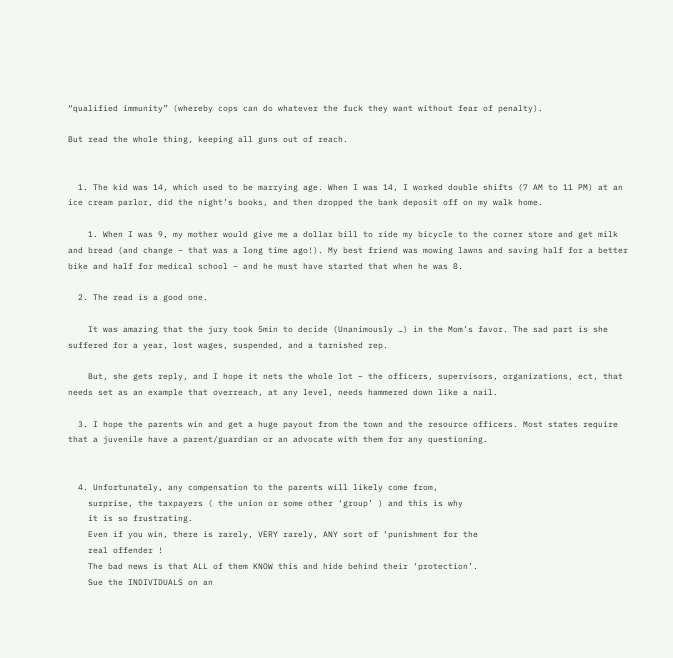“qualified immunity” (whereby cops can do whatever the fuck they want without fear of penalty).

But read the whole thing, keeping all guns out of reach.


  1. The kid was 14, which used to be marrying age. When I was 14, I worked double shifts (7 AM to 11 PM) at an ice cream parlor, did the night’s books, and then dropped the bank deposit off on my walk home.

    1. When I was 9, my mother would give me a dollar bill to ride my bicycle to the corner store and get milk and bread (and change – that was a long time ago!). My best friend was mowing lawns and saving half for a better bike and half for medical school – and he must have started that when he was 8.

  2. The read is a good one.

    It was amazing that the jury took 5min to decide (Unanimously …) in the Mom’s favor. The sad part is she suffered for a year, lost wages, suspended, and a tarnished rep.

    But, she gets reply, and I hope it nets the whole lot – the officers, supervisors, organizations, ect, that needs set as an example that overreach, at any level, needs hammered down like a nail.

  3. I hope the parents win and get a huge payout from the town and the resource officers. Most states require that a juvenile have a parent/guardian or an advocate with them for any questioning.


  4. Unfortunately, any compensation to the parents will likely come from,
    surprise, the taxpayers ( the union or some other ‘group’ ) and this is why
    it is so frustrating.
    Even if you win, there is rarely, VERY rarely, ANY sort of ‘punishment for the
    real offender !
    The bad news is that ALL of them KNOW this and hide behind their ‘protection’.
    Sue the INDIVIDUALS on an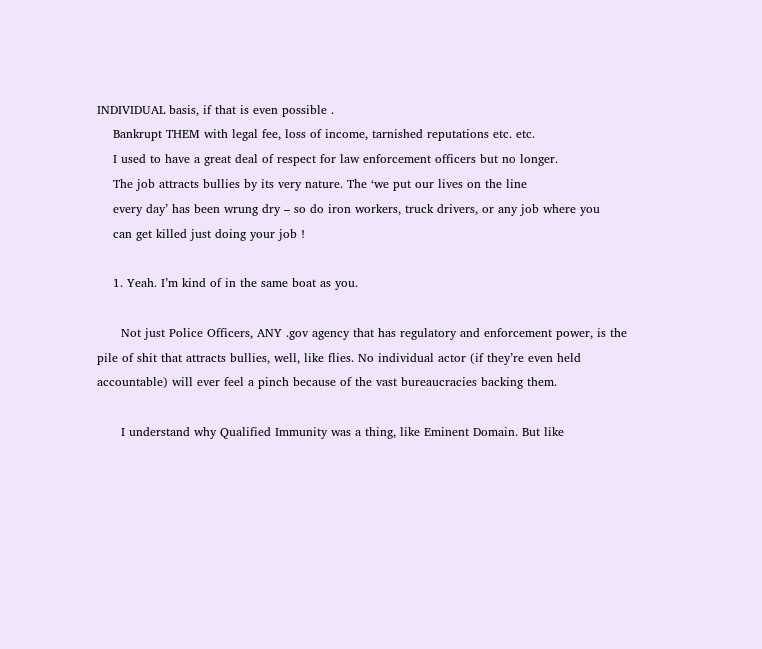INDIVIDUAL basis, if that is even possible .
    Bankrupt THEM with legal fee, loss of income, tarnished reputations etc. etc.
    I used to have a great deal of respect for law enforcement officers but no longer.
    The job attracts bullies by its very nature. The ‘we put our lives on the line
    every day’ has been wrung dry – so do iron workers, truck drivers, or any job where you
    can get killed just doing your job !

    1. Yeah. I’m kind of in the same boat as you.

      Not just Police Officers, ANY .gov agency that has regulatory and enforcement power, is the pile of shit that attracts bullies, well, like flies. No individual actor (if they’re even held accountable) will ever feel a pinch because of the vast bureaucracies backing them.

      I understand why Qualified Immunity was a thing, like Eminent Domain. But like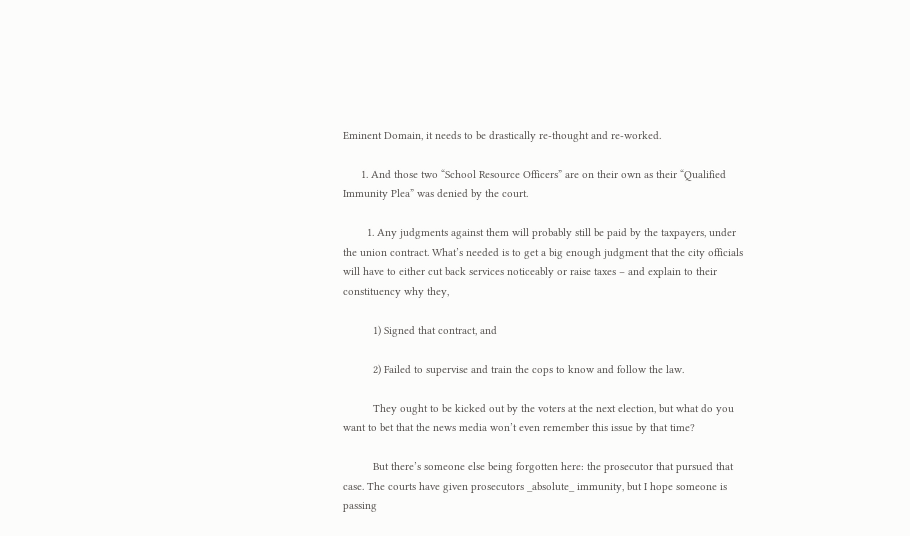Eminent Domain, it needs to be drastically re-thought and re-worked.

      1. And those two “School Resource Officers” are on their own as their “Qualified Immunity Plea” was denied by the court.

        1. Any judgments against them will probably still be paid by the taxpayers, under the union contract. What’s needed is to get a big enough judgment that the city officials will have to either cut back services noticeably or raise taxes – and explain to their constituency why they,

          1) Signed that contract, and

          2) Failed to supervise and train the cops to know and follow the law.

          They ought to be kicked out by the voters at the next election, but what do you want to bet that the news media won’t even remember this issue by that time?

          But there’s someone else being forgotten here: the prosecutor that pursued that case. The courts have given prosecutors _absolute_ immunity, but I hope someone is passing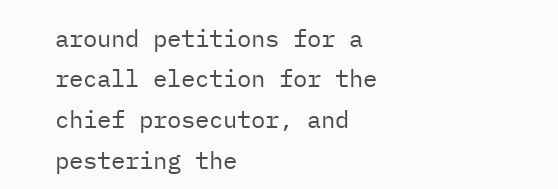around petitions for a recall election for the chief prosecutor, and pestering the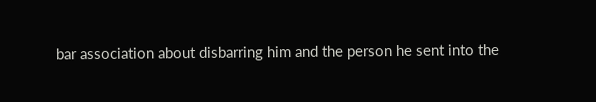bar association about disbarring him and the person he sent into the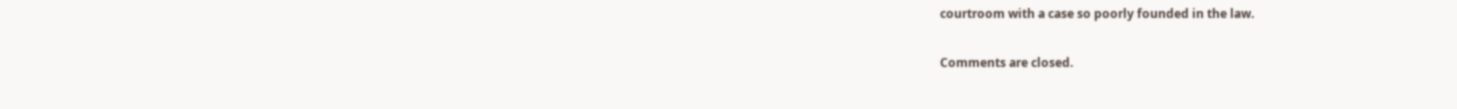courtroom with a case so poorly founded in the law.

Comments are closed.